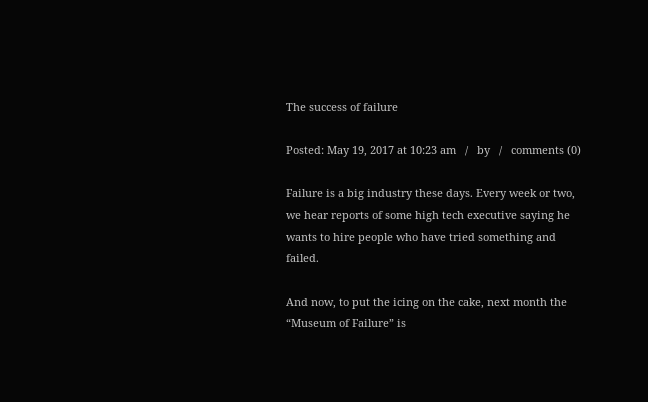The success of failure

Posted: May 19, 2017 at 10:23 am   /   by   /   comments (0)

Failure is a big industry these days. Every week or two, we hear reports of some high tech executive saying he wants to hire people who have tried something and failed.

And now, to put the icing on the cake, next month the “Museum of Failure” is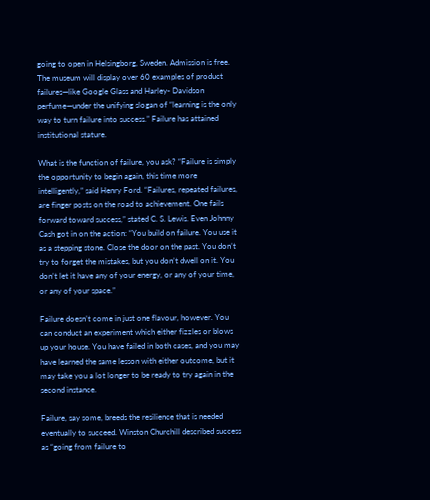going to open in Helsingborg, Sweden. Admission is free. The museum will display over 60 examples of product failures—like Google Glass and Harley- Davidson perfume—under the unifying slogan of “learning is the only way to turn failure into success.” Failure has attained institutional stature.

What is the function of failure, you ask? “Failure is simply the opportunity to begin again, this time more intelligently,” said Henry Ford. “Failures, repeated failures, are finger posts on the road to achievement. One fails forward toward success,” stated C. S. Lewis. Even Johnny Cash got in on the action: “You build on failure. You use it as a stepping stone. Close the door on the past. You don’t try to forget the mistakes, but you don’t dwell on it. You don’t let it have any of your energy, or any of your time, or any of your space.”

Failure doesn’t come in just one flavour, however. You can conduct an experiment which either fizzles or blows up your house. You have failed in both cases, and you may have learned the same lesson with either outcome, but it may take you a lot longer to be ready to try again in the second instance.

Failure, say some, breeds the resilience that is needed eventually to succeed. Winston Churchill described success as “going from failure to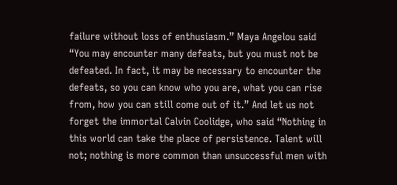failure without loss of enthusiasm.” Maya Angelou said “You may encounter many defeats, but you must not be defeated. In fact, it may be necessary to encounter the defeats, so you can know who you are, what you can rise from, how you can still come out of it.” And let us not forget the immortal Calvin Coolidge, who said “Nothing in this world can take the place of persistence. Talent will not; nothing is more common than unsuccessful men with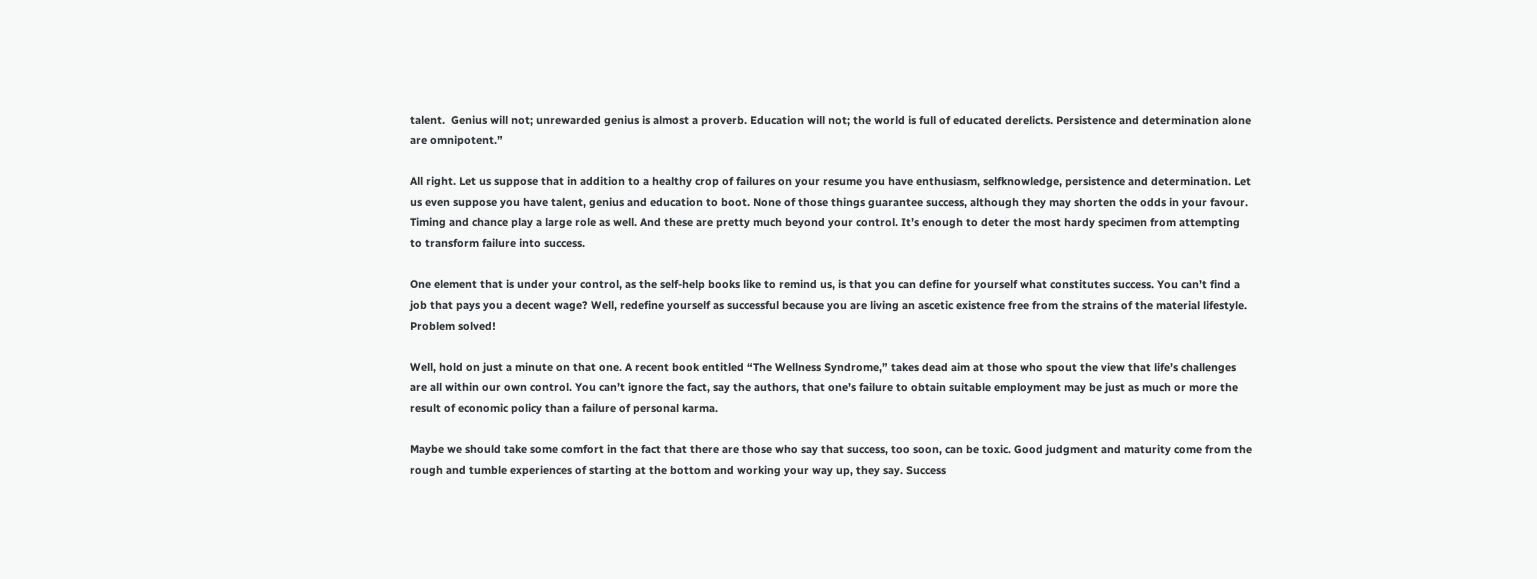talent.  Genius will not; unrewarded genius is almost a proverb. Education will not; the world is full of educated derelicts. Persistence and determination alone are omnipotent.”

All right. Let us suppose that in addition to a healthy crop of failures on your resume you have enthusiasm, selfknowledge, persistence and determination. Let us even suppose you have talent, genius and education to boot. None of those things guarantee success, although they may shorten the odds in your favour. Timing and chance play a large role as well. And these are pretty much beyond your control. It’s enough to deter the most hardy specimen from attempting to transform failure into success.

One element that is under your control, as the self-help books like to remind us, is that you can define for yourself what constitutes success. You can’t find a job that pays you a decent wage? Well, redefine yourself as successful because you are living an ascetic existence free from the strains of the material lifestyle. Problem solved!

Well, hold on just a minute on that one. A recent book entitled “The Wellness Syndrome,” takes dead aim at those who spout the view that life’s challenges are all within our own control. You can’t ignore the fact, say the authors, that one’s failure to obtain suitable employment may be just as much or more the result of economic policy than a failure of personal karma.

Maybe we should take some comfort in the fact that there are those who say that success, too soon, can be toxic. Good judgment and maturity come from the rough and tumble experiences of starting at the bottom and working your way up, they say. Success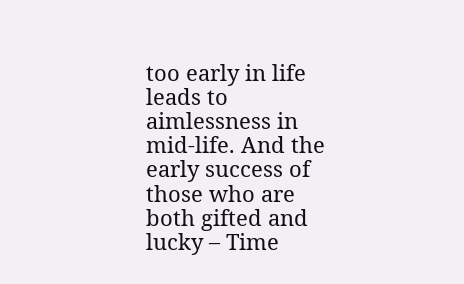too early in life leads to aimlessness in mid-life. And the early success of those who are both gifted and lucky – Time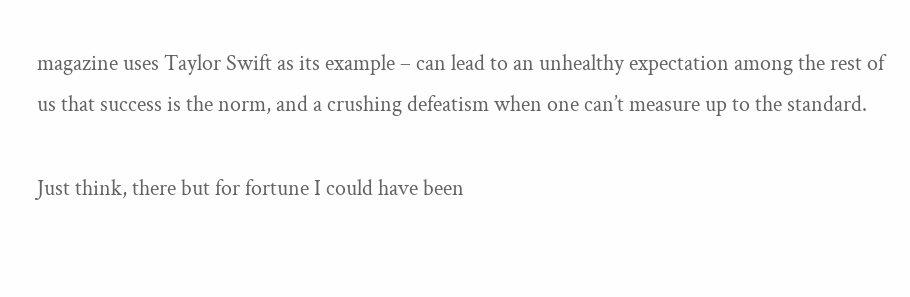magazine uses Taylor Swift as its example – can lead to an unhealthy expectation among the rest of us that success is the norm, and a crushing defeatism when one can’t measure up to the standard.

Just think, there but for fortune I could have been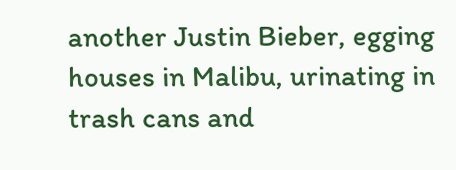another Justin Bieber, egging houses in Malibu, urinating in trash cans and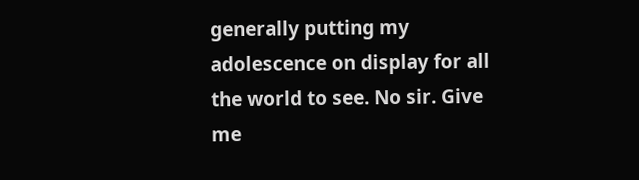generally putting my adolescence on display for all the world to see. No sir. Give me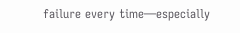failure every time—especially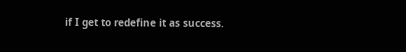if I get to redefine it as success.